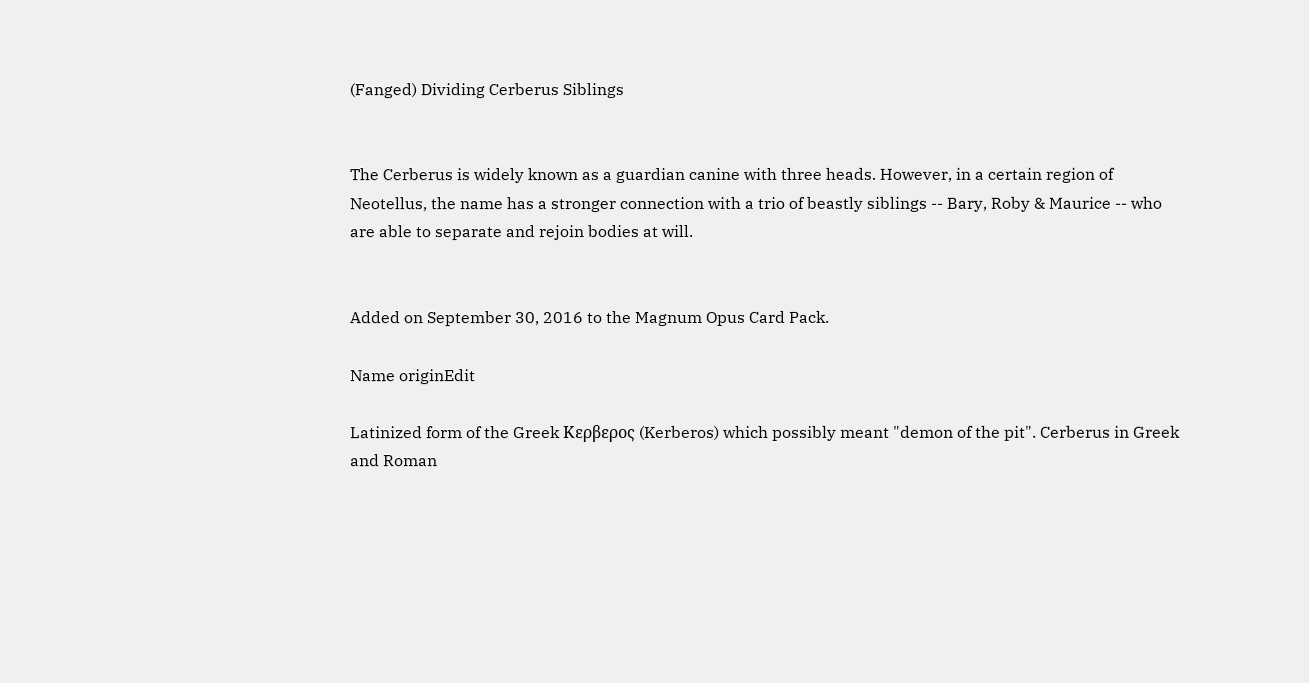(Fanged) Dividing Cerberus Siblings


The Cerberus is widely known as a guardian canine with three heads. However, in a certain region of Neotellus, the name has a stronger connection with a trio of beastly siblings -- Bary, Roby & Maurice -- who are able to separate and rejoin bodies at will.


Added on September 30, 2016 to the Magnum Opus Card Pack.

Name originEdit

Latinized form of the Greek Κερβερος (Kerberos) which possibly meant "demon of the pit". Cerberus in Greek and Roman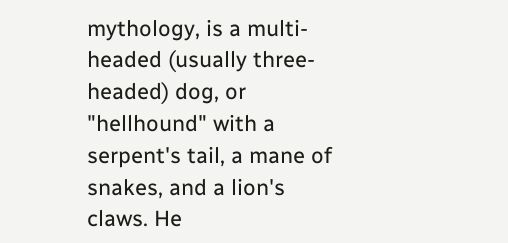mythology, is a multi-headed (usually three-headed) dog, or "hellhound" with a serpent's tail, a mane of snakes, and a lion's claws. He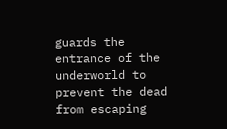guards the entrance of the underworld to prevent the dead from escaping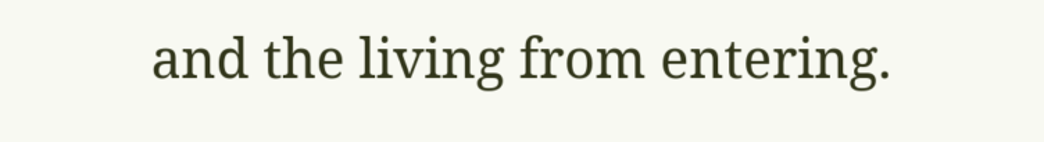and the living from entering.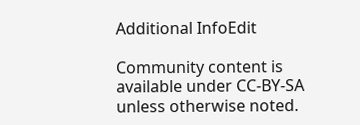Additional InfoEdit

Community content is available under CC-BY-SA unless otherwise noted.